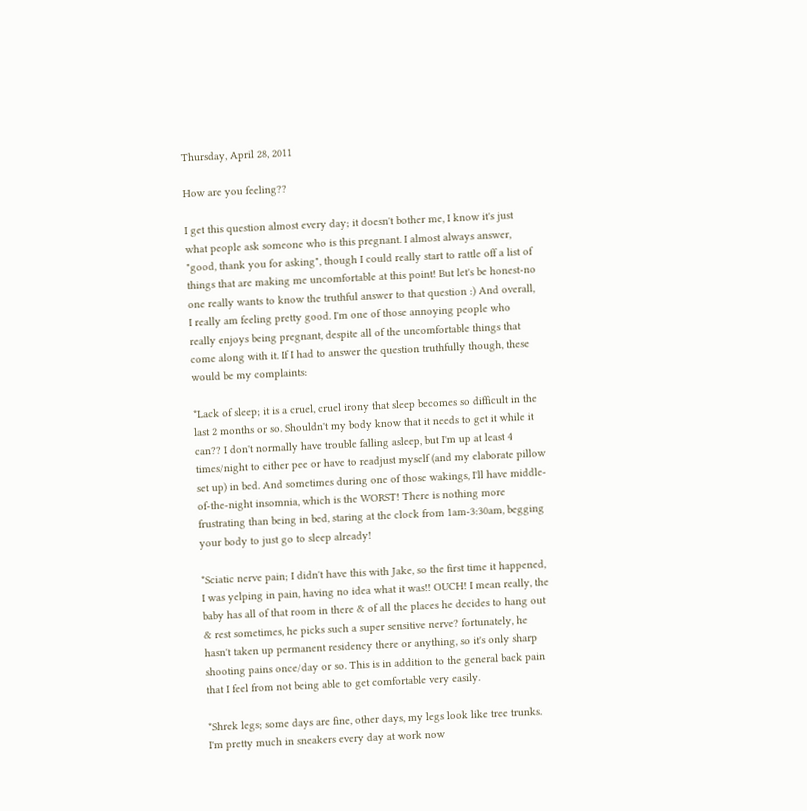Thursday, April 28, 2011

How are you feeling??

I get this question almost every day; it doesn't bother me, I know it's just what people ask someone who is this pregnant. I almost always answer, "good, thank you for asking", though I could really start to rattle off a list of things that are making me uncomfortable at this point! But let's be honest-no one really wants to know the truthful answer to that question :) And overall, I really am feeling pretty good. I'm one of those annoying people who really enjoys being pregnant, despite all of the uncomfortable things that come along with it. If I had to answer the question truthfully though, these would be my complaints:

*Lack of sleep; it is a cruel, cruel irony that sleep becomes so difficult in the last 2 months or so. Shouldn't my body know that it needs to get it while it can?? I don't normally have trouble falling asleep, but I'm up at least 4 times/night to either pee or have to readjust myself (and my elaborate pillow set up) in bed. And sometimes during one of those wakings, I'll have middle-of-the-night insomnia, which is the WORST! There is nothing more frustrating than being in bed, staring at the clock from 1am-3:30am, begging your body to just go to sleep already!

*Sciatic nerve pain; I didn't have this with Jake, so the first time it happened, I was yelping in pain, having no idea what it was!! OUCH! I mean really, the baby has all of that room in there & of all the places he decides to hang out & rest sometimes, he picks such a super sensitive nerve? fortunately, he hasn't taken up permanent residency there or anything, so it's only sharp shooting pains once/day or so. This is in addition to the general back pain that I feel from not being able to get comfortable very easily.

*Shrek legs; some days are fine, other days, my legs look like tree trunks. I'm pretty much in sneakers every day at work now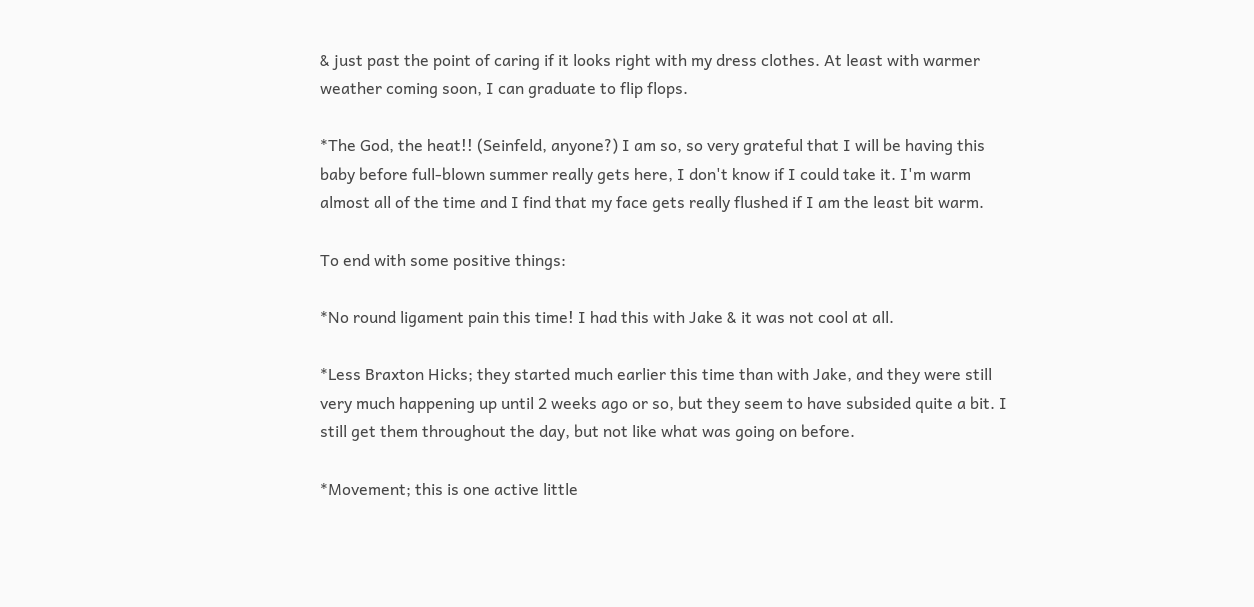& just past the point of caring if it looks right with my dress clothes. At least with warmer weather coming soon, I can graduate to flip flops.

*The God, the heat!! (Seinfeld, anyone?) I am so, so very grateful that I will be having this baby before full-blown summer really gets here, I don't know if I could take it. I'm warm almost all of the time and I find that my face gets really flushed if I am the least bit warm.

To end with some positive things:

*No round ligament pain this time! I had this with Jake & it was not cool at all.

*Less Braxton Hicks; they started much earlier this time than with Jake, and they were still very much happening up until 2 weeks ago or so, but they seem to have subsided quite a bit. I still get them throughout the day, but not like what was going on before.

*Movement; this is one active little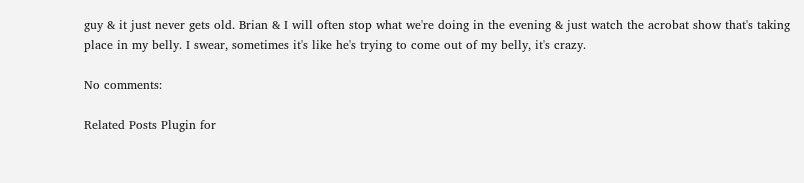guy & it just never gets old. Brian & I will often stop what we're doing in the evening & just watch the acrobat show that's taking place in my belly. I swear, sometimes it's like he's trying to come out of my belly, it's crazy.

No comments:

Related Posts Plugin for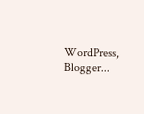WordPress, Blogger...